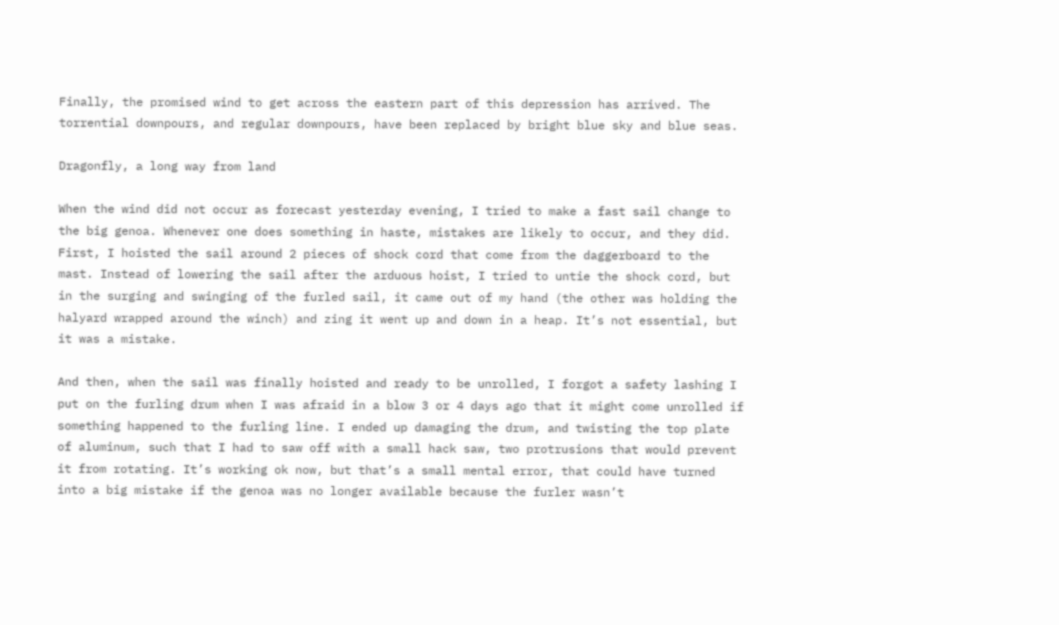Finally, the promised wind to get across the eastern part of this depression has arrived. The torrential downpours, and regular downpours, have been replaced by bright blue sky and blue seas.

Dragonfly, a long way from land

When the wind did not occur as forecast yesterday evening, I tried to make a fast sail change to the big genoa. Whenever one does something in haste, mistakes are likely to occur, and they did. First, I hoisted the sail around 2 pieces of shock cord that come from the daggerboard to the mast. Instead of lowering the sail after the arduous hoist, I tried to untie the shock cord, but in the surging and swinging of the furled sail, it came out of my hand (the other was holding the halyard wrapped around the winch) and zing it went up and down in a heap. It’s not essential, but it was a mistake.

And then, when the sail was finally hoisted and ready to be unrolled, I forgot a safety lashing I put on the furling drum when I was afraid in a blow 3 or 4 days ago that it might come unrolled if something happened to the furling line. I ended up damaging the drum, and twisting the top plate of aluminum, such that I had to saw off with a small hack saw, two protrusions that would prevent it from rotating. It’s working ok now, but that’s a small mental error, that could have turned into a big mistake if the genoa was no longer available because the furler wasn’t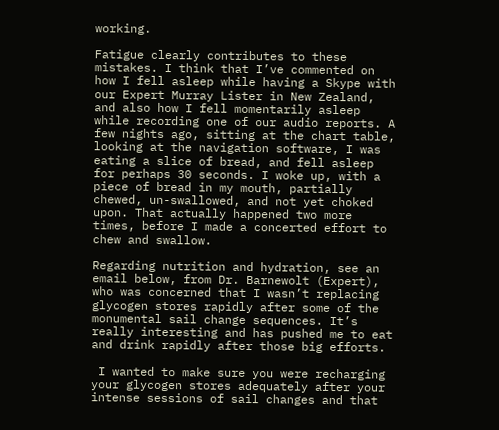working.

Fatigue clearly contributes to these mistakes. I think that I’ve commented on how I fell asleep while having a Skype with our Expert Murray Lister in New Zealand, and also how I fell momentarily asleep while recording one of our audio reports. A few nights ago, sitting at the chart table, looking at the navigation software, I was eating a slice of bread, and fell asleep for perhaps 30 seconds. I woke up, with a piece of bread in my mouth, partially chewed, un-swallowed, and not yet choked upon. That actually happened two more times, before I made a concerted effort to chew and swallow.

Regarding nutrition and hydration, see an email below, from Dr. Barnewolt (Expert), who was concerned that I wasn’t replacing glycogen stores rapidly after some of the monumental sail change sequences. It’s really interesting and has pushed me to eat and drink rapidly after those big efforts.

 I wanted to make sure you were recharging your glycogen stores adequately after your intense sessions of sail changes and that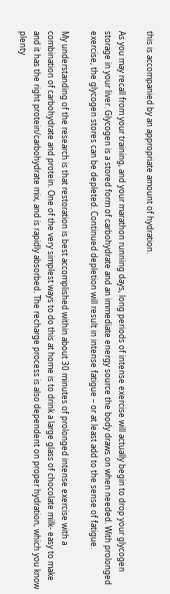this is accompanied by an appropriate amount of hydration.

As you may recall from your training, and your marathon running days, long periods of intense exercise will actually begin to drop your glycogen storage in your liver. Glycogen is a stored form of carbohydrate and an immediate energy source the body draws on when needed. With prolonged exercise, the glycogen stores can be depleted. Continued depletion will result in intense fatigue – or at least add to the sense of fatigue.

My understanding of the research is that restoration is best accomplished within about 30 minutes of prolonged intense exercise with a combination of carbohydrate and protein. One of the very simplest ways to do this at home is to drink a large glass of chocolate milk- easy to make and it has the right protein/carbohydrate mix, and is rapidly absorbed. The recharge process is also dependent on proper hydration, which you know plenty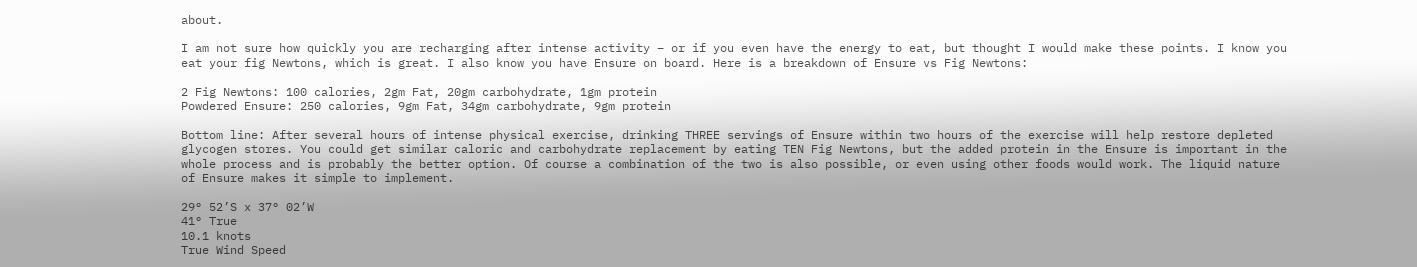about.

I am not sure how quickly you are recharging after intense activity – or if you even have the energy to eat, but thought I would make these points. I know you eat your fig Newtons, which is great. I also know you have Ensure on board. Here is a breakdown of Ensure vs Fig Newtons:

2 Fig Newtons: 100 calories, 2gm Fat, 20gm carbohydrate, 1gm protein
Powdered Ensure: 250 calories, 9gm Fat, 34gm carbohydrate, 9gm protein

Bottom line: After several hours of intense physical exercise, drinking THREE servings of Ensure within two hours of the exercise will help restore depleted glycogen stores. You could get similar caloric and carbohydrate replacement by eating TEN Fig Newtons, but the added protein in the Ensure is important in the whole process and is probably the better option. Of course a combination of the two is also possible, or even using other foods would work. The liquid nature of Ensure makes it simple to implement.

29° 52’S x 37° 02’W
41° True
10.1 knots
True Wind Speed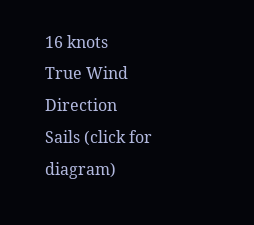16 knots
True Wind Direction
Sails (click for diagram)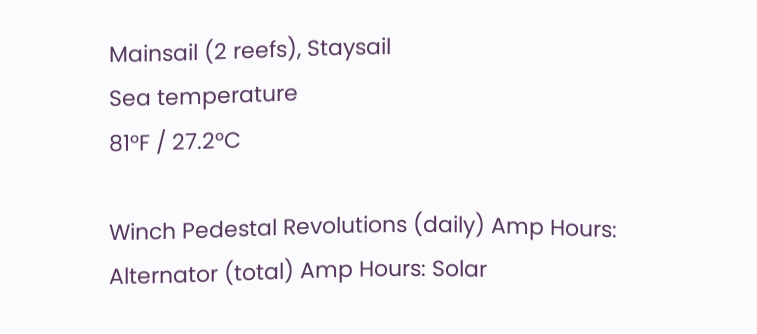Mainsail (2 reefs), Staysail
Sea temperature
81°F / 27.2°C

Winch Pedestal Revolutions (daily) Amp Hours: Alternator (total) Amp Hours: Solar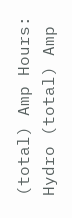(total) Amp Hours: Hydro (total) Amp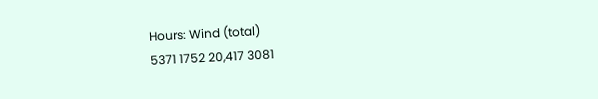Hours: Wind (total)
5371 1752 20,417 3081